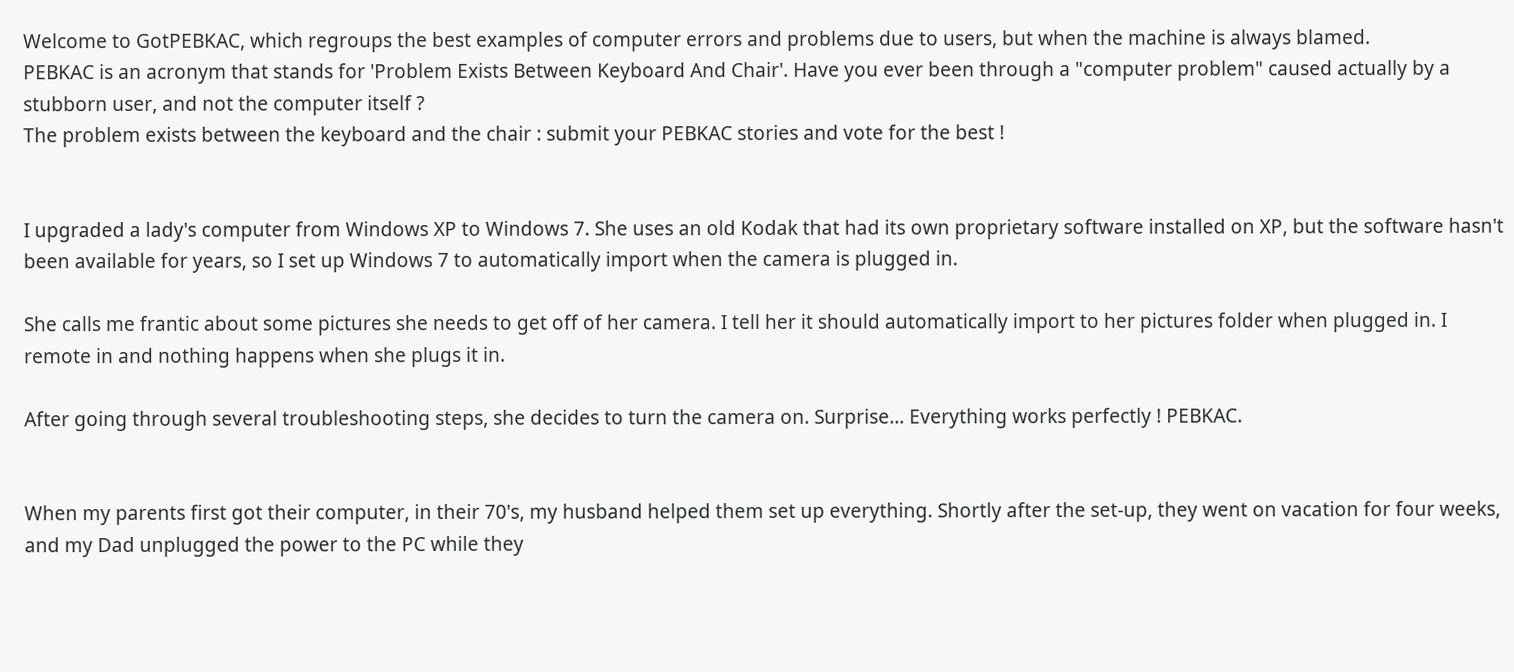Welcome to GotPEBKAC, which regroups the best examples of computer errors and problems due to users, but when the machine is always blamed.
PEBKAC is an acronym that stands for 'Problem Exists Between Keyboard And Chair'. Have you ever been through a "computer problem" caused actually by a stubborn user, and not the computer itself ?
The problem exists between the keyboard and the chair : submit your PEBKAC stories and vote for the best !


I upgraded a lady's computer from Windows XP to Windows 7. She uses an old Kodak that had its own proprietary software installed on XP, but the software hasn't been available for years, so I set up Windows 7 to automatically import when the camera is plugged in.

She calls me frantic about some pictures she needs to get off of her camera. I tell her it should automatically import to her pictures folder when plugged in. I remote in and nothing happens when she plugs it in.

After going through several troubleshooting steps, she decides to turn the camera on. Surprise… Everything works perfectly ! PEBKAC.


When my parents first got their computer, in their 70's, my husband helped them set up everything. Shortly after the set-up, they went on vacation for four weeks, and my Dad unplugged the power to the PC while they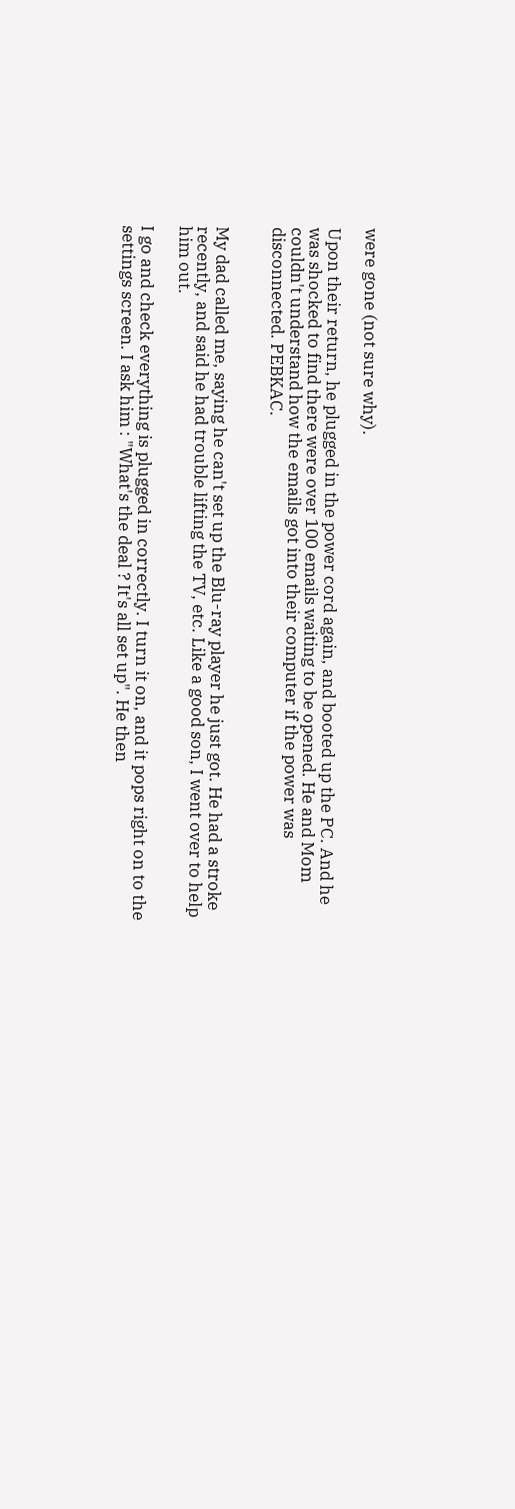were gone (not sure why).

Upon their return, he plugged in the power cord again, and booted up the PC. And he was shocked to find there were over 100 emails waiting to be opened. He and Mom couldn't understand how the emails got into their computer if the power was disconnected. PEBKAC.


My dad called me, saying he can't set up the Blu-ray player he just got. He had a stroke recently, and said he had trouble lifting the TV, etc. Like a good son, I went over to help him out.

I go and check everything is plugged in correctly. I turn it on, and it pops right on to the settings screen. I ask him : "What's the deal ? It's all set up". He then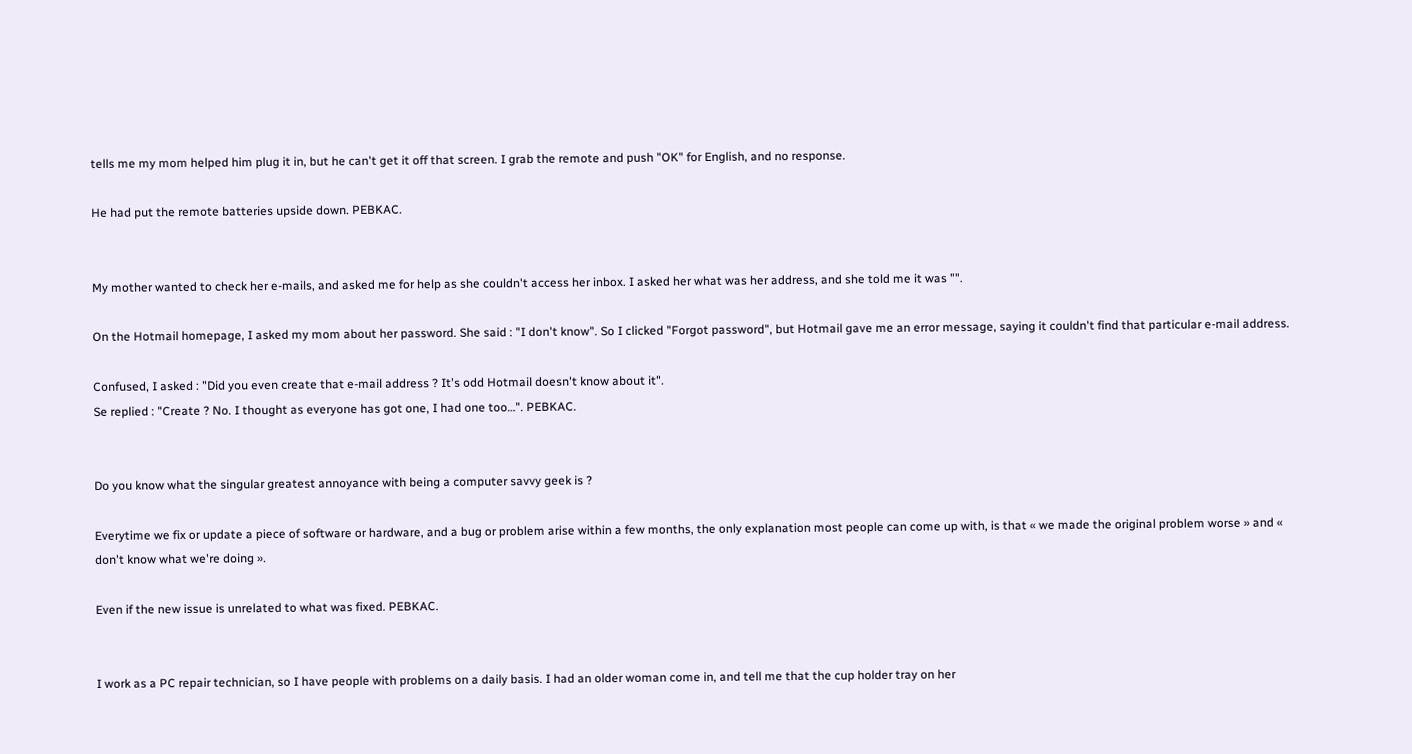tells me my mom helped him plug it in, but he can't get it off that screen. I grab the remote and push "OK" for English, and no response.

He had put the remote batteries upside down. PEBKAC.


My mother wanted to check her e-mails, and asked me for help as she couldn't access her inbox. I asked her what was her address, and she told me it was "".

On the Hotmail homepage, I asked my mom about her password. She said : "I don't know". So I clicked "Forgot password", but Hotmail gave me an error message, saying it couldn't find that particular e-mail address.

Confused, I asked : "Did you even create that e-mail address ? It's odd Hotmail doesn't know about it".
Se replied : "Create ? No. I thought as everyone has got one, I had one too…". PEBKAC.


Do you know what the singular greatest annoyance with being a computer savvy geek is ?

Everytime we fix or update a piece of software or hardware, and a bug or problem arise within a few months, the only explanation most people can come up with, is that « we made the original problem worse » and « don't know what we're doing ».

Even if the new issue is unrelated to what was fixed. PEBKAC.


I work as a PC repair technician, so I have people with problems on a daily basis. I had an older woman come in, and tell me that the cup holder tray on her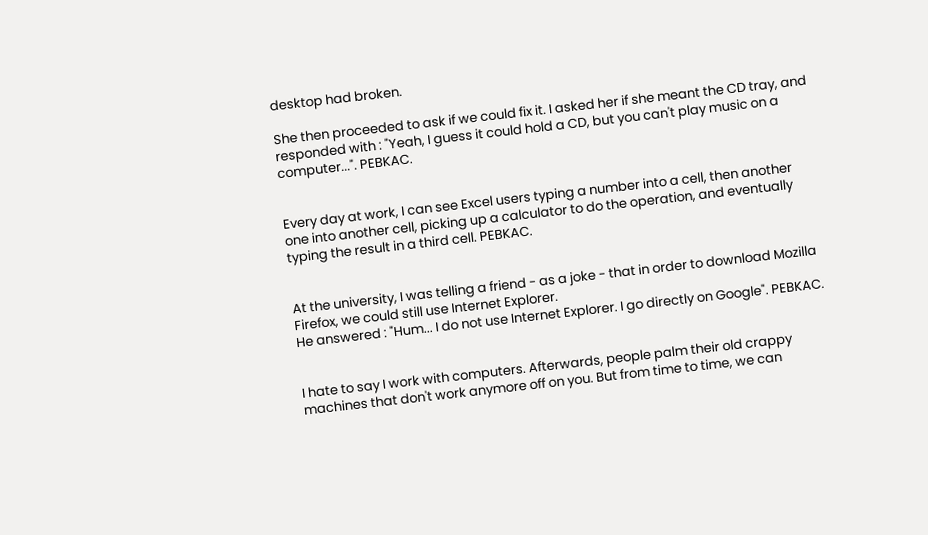desktop had broken.

She then proceeded to ask if we could fix it. I asked her if she meant the CD tray, and responded with : "Yeah, I guess it could hold a CD, but you can't play music on a computer...". PEBKAC.


Every day at work, I can see Excel users typing a number into a cell, then another one into another cell, picking up a calculator to do the operation, and eventually typing the result in a third cell. PEBKAC.


At the university, I was telling a friend - as a joke - that in order to download Mozilla Firefox, we could still use Internet Explorer.
He answered : "Hum... I do not use Internet Explorer. I go directly on Google". PEBKAC.


I hate to say I work with computers. Afterwards, people palm their old crappy machines that don't work anymore off on you. But from time to time, we can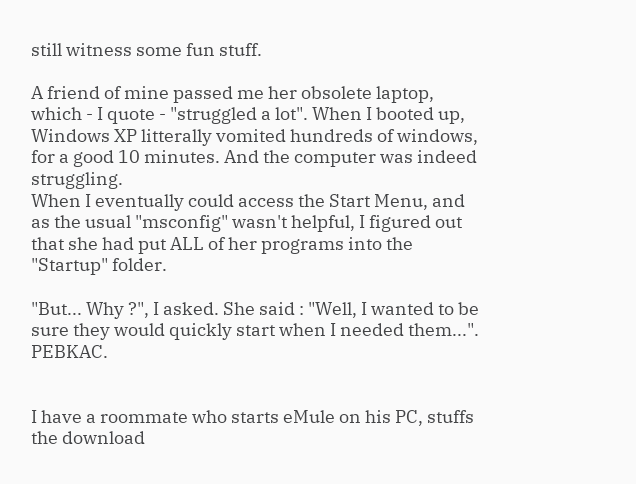still witness some fun stuff.

A friend of mine passed me her obsolete laptop, which - I quote - "struggled a lot". When I booted up, Windows XP litterally vomited hundreds of windows, for a good 10 minutes. And the computer was indeed struggling.
When I eventually could access the Start Menu, and as the usual "msconfig" wasn't helpful, I figured out that she had put ALL of her programs into the "Startup" folder.

"But... Why ?", I asked. She said : "Well, I wanted to be sure they would quickly start when I needed them...". PEBKAC.


I have a roommate who starts eMule on his PC, stuffs the download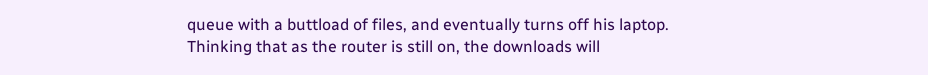queue with a buttload of files, and eventually turns off his laptop. Thinking that as the router is still on, the downloads will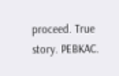proceed. True story. PEBKAC.